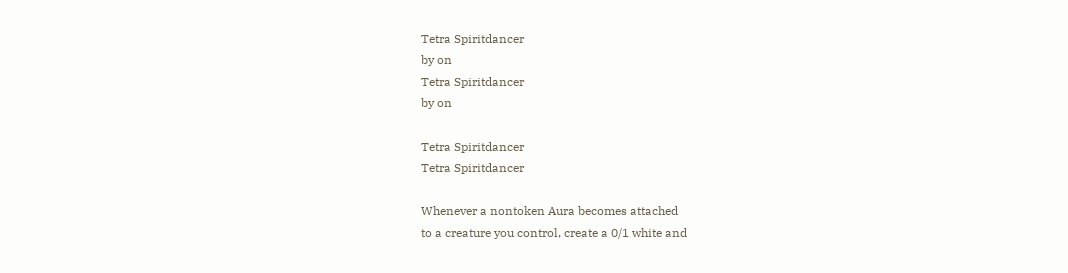Tetra Spiritdancer
by on
Tetra Spiritdancer
by on

Tetra Spiritdancer
Tetra Spiritdancer

Whenever a nontoken Aura becomes attached
to a creature you control, create a 0/1 white and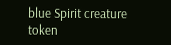blue Spirit creature token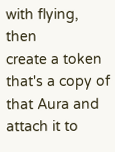with flying, then
create a token that's a copy of that Aura and
attach it to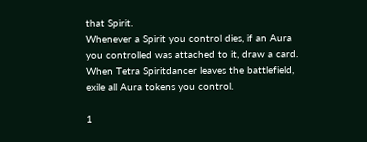that Spirit.
Whenever a Spirit you control dies, if an Aura
you controlled was attached to it, draw a card.
When Tetra Spiritdancer leaves the battlefield,
exile all Aura tokens you control.

1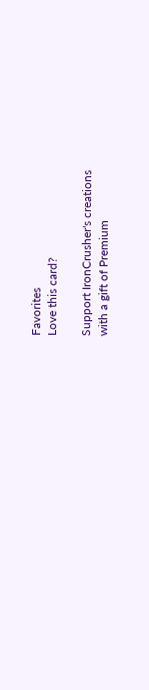Favorites
Love this card?

Support IronCrusher's creations
with a gift of Premium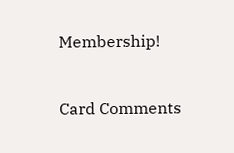Membership!


Card Comments